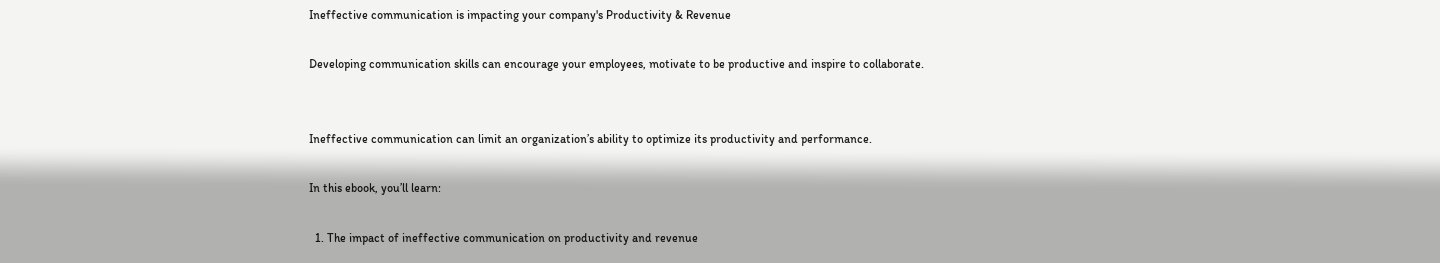Ineffective communication is impacting your company's Productivity & Revenue

Developing communication skills can encourage your employees, motivate to be productive and inspire to collaborate.


Ineffective communication can limit an organization’s ability to optimize its productivity and performance.

In this ebook, you’ll learn:

  1. The impact of ineffective communication on productivity and revenue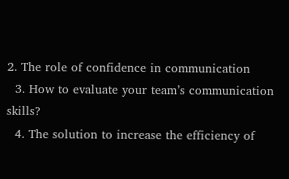2. The role of confidence in communication
  3. How to evaluate your team’s communication skills?
  4. The solution to increase the efficiency of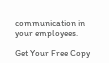communication in your employees.

Get Your Free Copy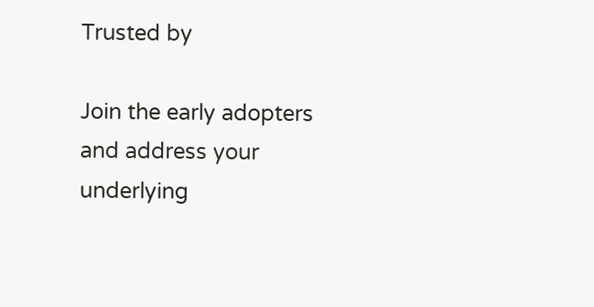Trusted by

Join the early adopters and address your underlying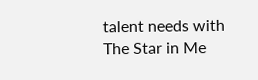talent needs with The Star in Me